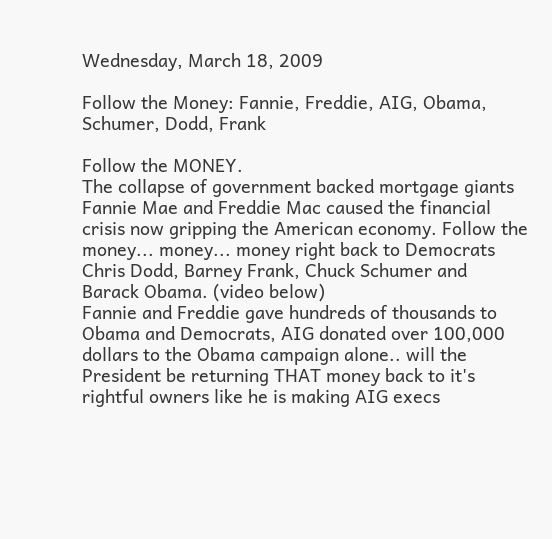Wednesday, March 18, 2009

Follow the Money: Fannie, Freddie, AIG, Obama, Schumer, Dodd, Frank

Follow the MONEY.
The collapse of government backed mortgage giants Fannie Mae and Freddie Mac caused the financial crisis now gripping the American economy. Follow the money... money... money right back to Democrats Chris Dodd, Barney Frank, Chuck Schumer and Barack Obama. (video below)
Fannie and Freddie gave hundreds of thousands to Obama and Democrats, AIG donated over 100,000 dollars to the Obama campaign alone.. will the President be returning THAT money back to it's rightful owners like he is making AIG execs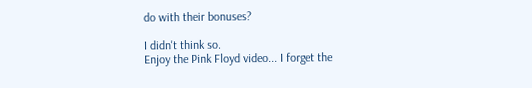do with their bonuses?

I didn't think so.
Enjoy the Pink Floyd video... I forget the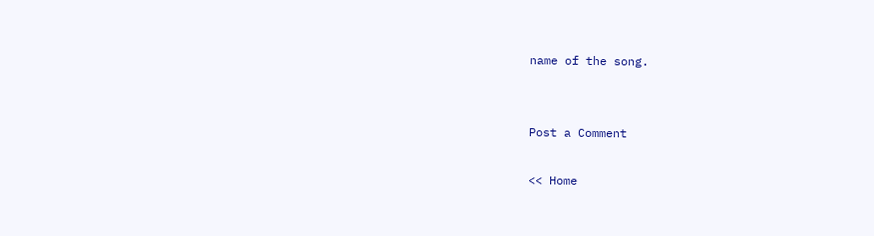name of the song.


Post a Comment

<< Home